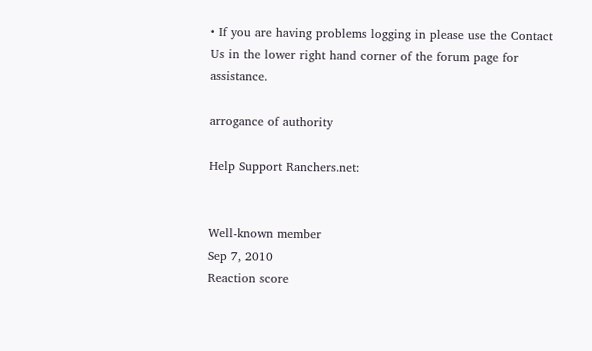• If you are having problems logging in please use the Contact Us in the lower right hand corner of the forum page for assistance.

arrogance of authority

Help Support Ranchers.net:


Well-known member
Sep 7, 2010
Reaction score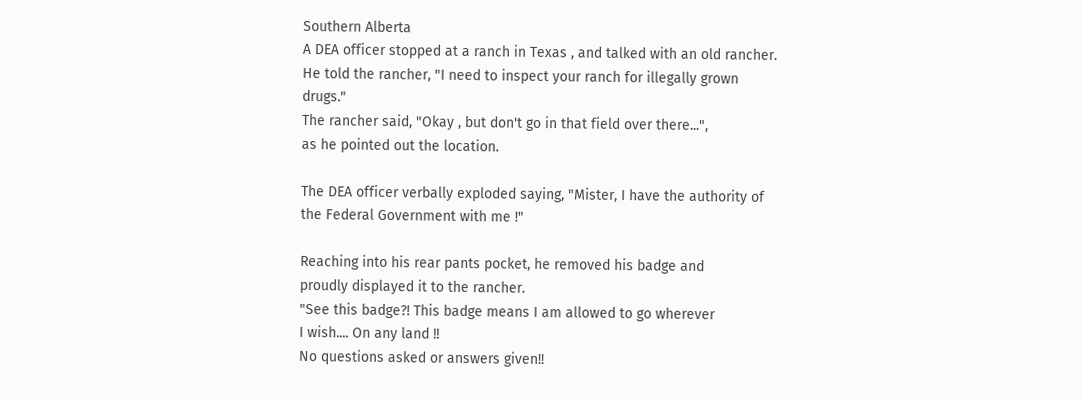Southern Alberta
A DEA officer stopped at a ranch in Texas , and talked with an old rancher.
He told the rancher, "I need to inspect your ranch for illegally grown drugs."
The rancher said, "Okay , but don't go in that field over there...",
as he pointed out the location.

The DEA officer verbally exploded saying, "Mister, I have the authority of the Federal Government with me !"

Reaching into his rear pants pocket, he removed his badge and
proudly displayed it to the rancher.
"See this badge?! This badge means I am allowed to go wherever
I wish.... On any land !!
No questions asked or answers given!!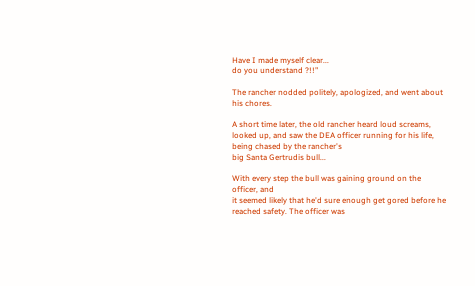Have I made myself clear...
do you understand ?!!"

The rancher nodded politely, apologized, and went about his chores.

A short time later, the old rancher heard loud screams, looked up, and saw the DEA officer running for his life, being chased by the rancher's
big Santa Gertrudis bull...

With every step the bull was gaining ground on the officer, and
it seemed likely that he'd sure enough get gored before he reached safety. The officer was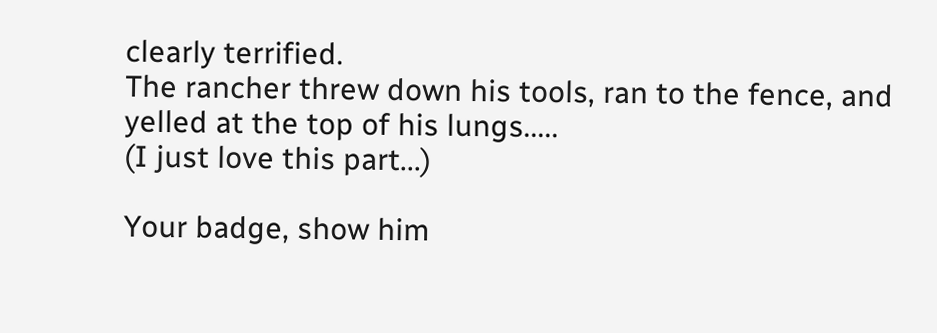clearly terrified.
The rancher threw down his tools, ran to the fence, and yelled at the top of his lungs.....
(I just love this part...)

Your badge, show him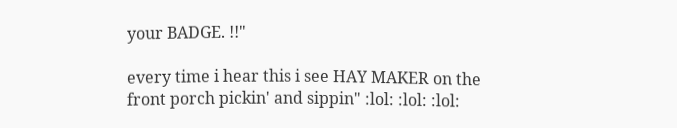your BADGE. !!"

every time i hear this i see HAY MAKER on the front porch pickin' and sippin" :lol: :lol: :lol: